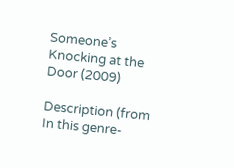Someone’s Knocking at the Door (2009)

Description (from
In this genre-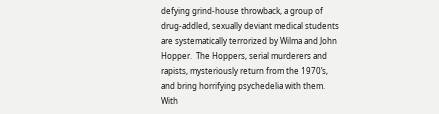defying grind-house throwback, a group of drug-addled, sexually deviant medical students are systematically terrorized by Wilma and John Hopper.  The Hoppers, serial murderers and rapists, mysteriously return from the 1970’s, and bring horrifying psychedelia with them.  With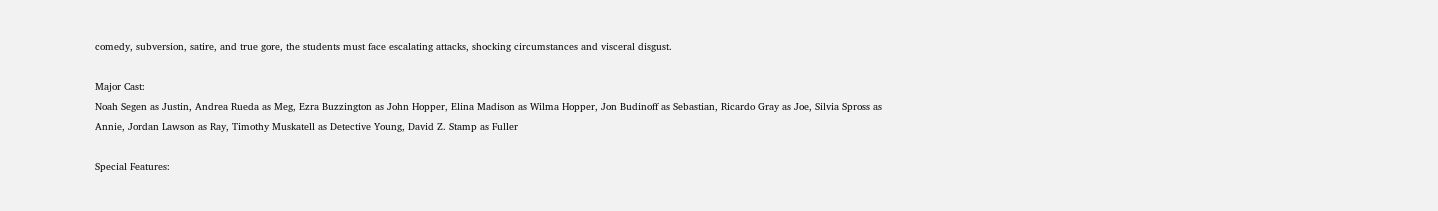comedy, subversion, satire, and true gore, the students must face escalating attacks, shocking circumstances and visceral disgust.

Major Cast:
Noah Segen as Justin, Andrea Rueda as Meg, Ezra Buzzington as John Hopper, Elina Madison as Wilma Hopper, Jon Budinoff as Sebastian, Ricardo Gray as Joe, Silvia Spross as Annie, Jordan Lawson as Ray, Timothy Muskatell as Detective Young, David Z. Stamp as Fuller

Special Features: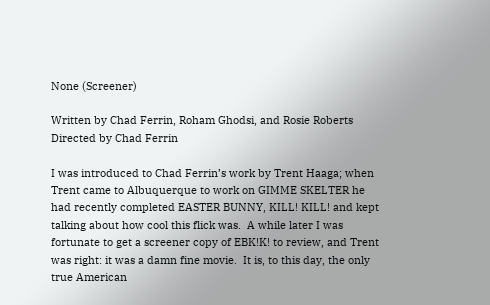None (Screener)

Written by Chad Ferrin, Roham Ghodsi, and Rosie Roberts
Directed by Chad Ferrin

I was introduced to Chad Ferrin’s work by Trent Haaga; when Trent came to Albuquerque to work on GIMME SKELTER he had recently completed EASTER BUNNY, KILL! KILL! and kept talking about how cool this flick was.  A while later I was fortunate to get a screener copy of EBK!K! to review, and Trent was right: it was a damn fine movie.  It is, to this day, the only true American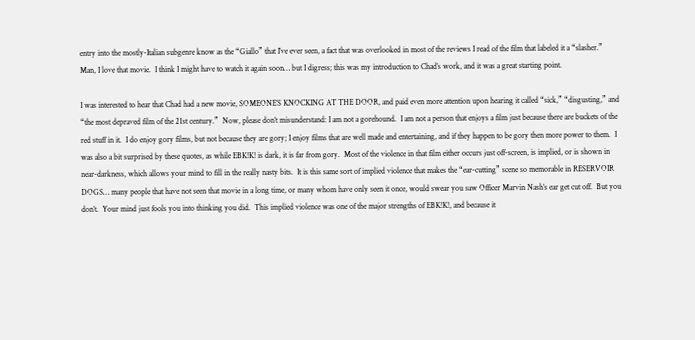entry into the mostly-Italian subgenre know as the “Giallo” that I’ve ever seen, a fact that was overlooked in most of the reviews I read of the film that labeled it a “slasher.”  Man, I love that movie.  I think I might have to watch it again soon… but I digress; this was my introduction to Chad’s work, and it was a great starting point.

I was interested to hear that Chad had a new movie, SOMEONE’S KNOCKING AT THE DOOR, and paid even more attention upon hearing it called “sick,” “disgusting,” and “the most depraved film of the 21st century.”  Now, please don’t misunderstand: I am not a gorehound.  I am not a person that enjoys a film just because there are buckets of the red stuff in it.  I do enjoy gory films, but not because they are gory; I enjoy films that are well made and entertaining, and if they happen to be gory then more power to them.  I was also a bit surprised by these quotes, as while EBK!K! is dark, it is far from gory.  Most of the violence in that film either occurs just off-screen, is implied, or is shown in near-darkness, which allows your mind to fill in the really nasty bits.  It is this same sort of implied violence that makes the “ear-cutting” scene so memorable in RESERVOIR DOGS… many people that have not seen that movie in a long time, or many whom have only seen it once, would swear you saw Officer Marvin Nash’s ear get cut off.  But you don’t.  Your mind just fools you into thinking you did.  This implied violence was one of the major strengths of EBK!K!, and because it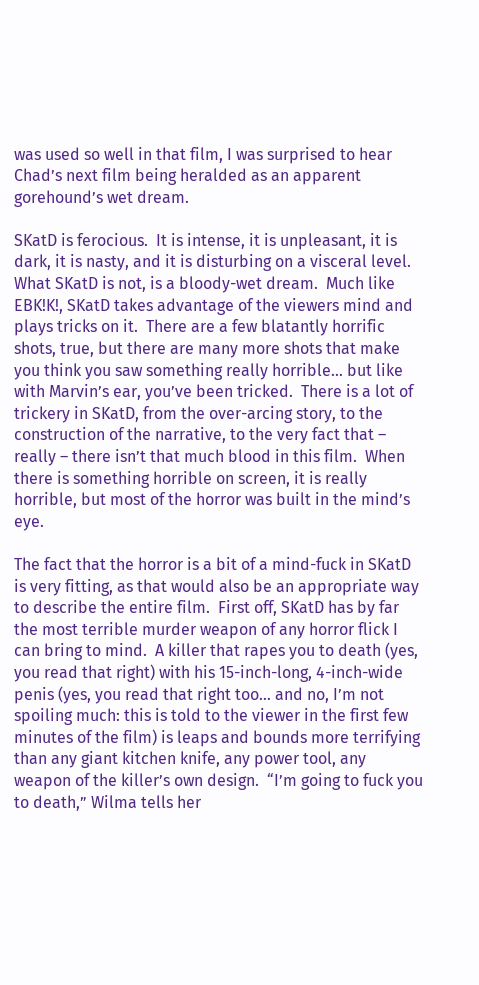was used so well in that film, I was surprised to hear Chad’s next film being heralded as an apparent gorehound’s wet dream.

SKatD is ferocious.  It is intense, it is unpleasant, it is dark, it is nasty, and it is disturbing on a visceral level.  What SKatD is not, is a bloody-wet dream.  Much like EBK!K!, SKatD takes advantage of the viewers mind and plays tricks on it.  There are a few blatantly horrific shots, true, but there are many more shots that make you think you saw something really horrible… but like with Marvin’s ear, you’ve been tricked.  There is a lot of trickery in SKatD, from the over-arcing story, to the construction of the narrative, to the very fact that – really – there isn’t that much blood in this film.  When there is something horrible on screen, it is really horrible, but most of the horror was built in the mind’s eye.

The fact that the horror is a bit of a mind-fuck in SKatD is very fitting, as that would also be an appropriate way to describe the entire film.  First off, SKatD has by far the most terrible murder weapon of any horror flick I can bring to mind.  A killer that rapes you to death (yes, you read that right) with his 15-inch-long, 4-inch-wide penis (yes, you read that right too… and no, I’m not spoiling much: this is told to the viewer in the first few minutes of the film) is leaps and bounds more terrifying than any giant kitchen knife, any power tool, any weapon of the killer’s own design.  “I’m going to fuck you to death,” Wilma tells her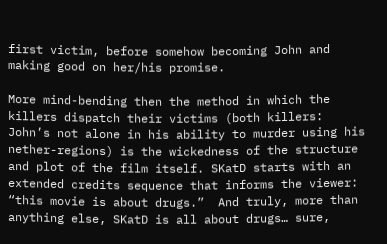first victim, before somehow becoming John and making good on her/his promise.

More mind-bending then the method in which the killers dispatch their victims (both killers: John’s not alone in his ability to murder using his nether-regions) is the wickedness of the structure and plot of the film itself. SKatD starts with an extended credits sequence that informs the viewer: “this movie is about drugs.”  And truly, more than anything else, SKatD is all about drugs… sure,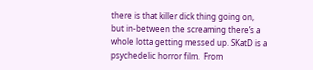there is that killer dick thing going on, but in-between the screaming there’s a whole lotta getting messed up. SKatD is a psychedelic horror film.  From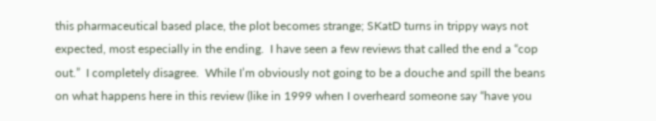this pharmaceutical based place, the plot becomes strange; SKatD turns in trippy ways not expected, most especially in the ending.  I have seen a few reviews that called the end a “cop out.”  I completely disagree.  While I’m obviously not going to be a douche and spill the beans on what happens here in this review (like in 1999 when I overheard someone say “have you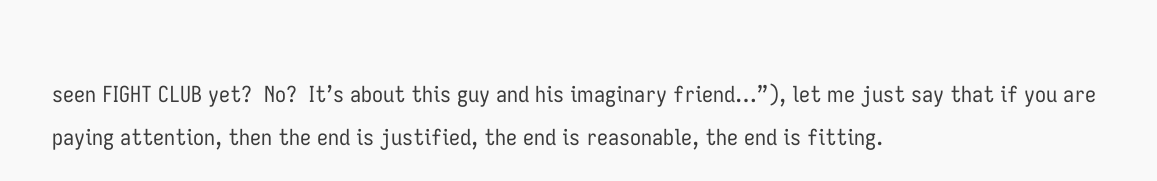seen FIGHT CLUB yet?  No?  It’s about this guy and his imaginary friend…”), let me just say that if you are paying attention, then the end is justified, the end is reasonable, the end is fitting.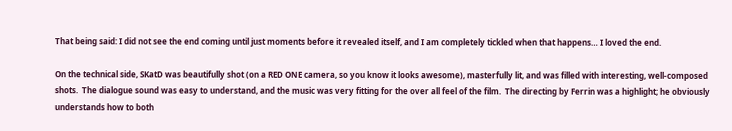That being said: I did not see the end coming until just moments before it revealed itself, and I am completely tickled when that happens… I loved the end.

On the technical side, SKatD was beautifully shot (on a RED ONE camera, so you know it looks awesome), masterfully lit, and was filled with interesting, well-composed shots.  The dialogue sound was easy to understand, and the music was very fitting for the over all feel of the film.  The directing by Ferrin was a highlight; he obviously understands how to both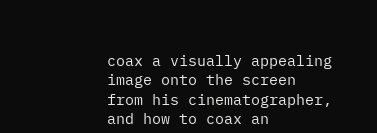coax a visually appealing image onto the screen from his cinematographer, and how to coax an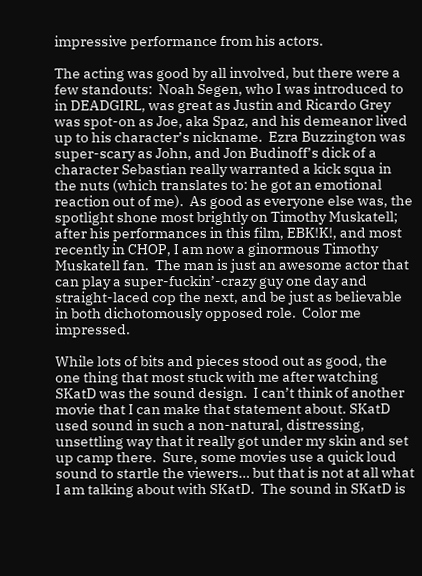impressive performance from his actors.

The acting was good by all involved, but there were a few standouts:  Noah Segen, who I was introduced to in DEADGIRL, was great as Justin and Ricardo Grey was spot-on as Joe, aka Spaz, and his demeanor lived up to his character’s nickname.  Ezra Buzzington was super-scary as John, and Jon Budinoff’s dick of a character Sebastian really warranted a kick squa in the nuts (which translates to: he got an emotional reaction out of me).  As good as everyone else was, the spotlight shone most brightly on Timothy Muskatell; after his performances in this film, EBK!K!, and most recently in CHOP, I am now a ginormous Timothy Muskatell fan.  The man is just an awesome actor that can play a super-fuckin’-crazy guy one day and straight-laced cop the next, and be just as believable in both dichotomously opposed role.  Color me impressed.

While lots of bits and pieces stood out as good, the one thing that most stuck with me after watching SKatD was the sound design.  I can’t think of another movie that I can make that statement about. SKatD used sound in such a non-natural, distressing, unsettling way that it really got under my skin and set up camp there.  Sure, some movies use a quick loud sound to startle the viewers… but that is not at all what I am talking about with SKatD.  The sound in SKatD is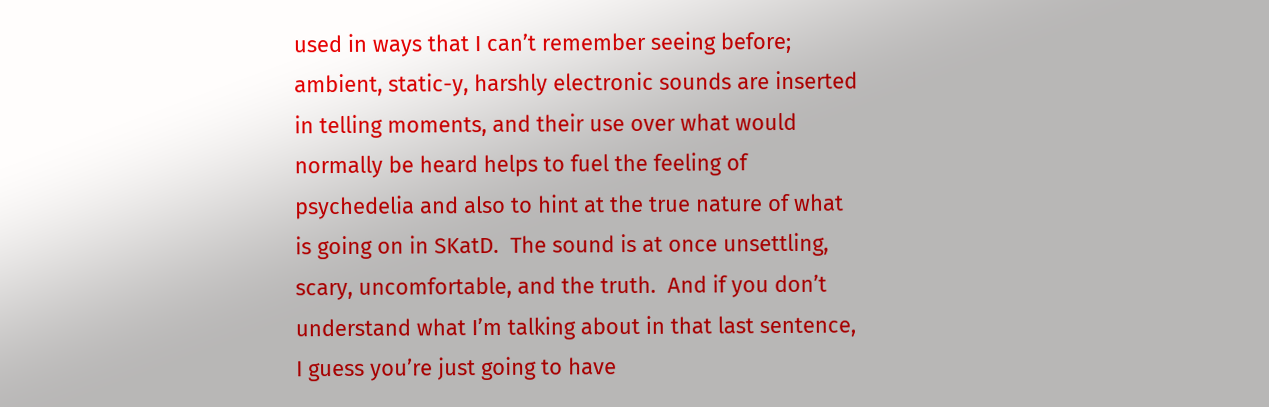used in ways that I can’t remember seeing before; ambient, static-y, harshly electronic sounds are inserted in telling moments, and their use over what would normally be heard helps to fuel the feeling of psychedelia and also to hint at the true nature of what is going on in SKatD.  The sound is at once unsettling, scary, uncomfortable, and the truth.  And if you don’t understand what I’m talking about in that last sentence, I guess you’re just going to have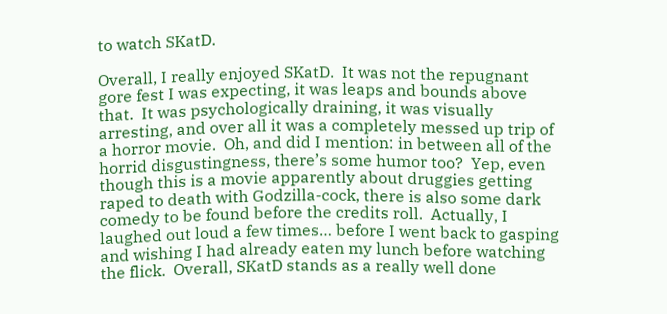to watch SKatD.

Overall, I really enjoyed SKatD.  It was not the repugnant gore fest I was expecting, it was leaps and bounds above that.  It was psychologically draining, it was visually arresting, and over all it was a completely messed up trip of a horror movie.  Oh, and did I mention: in between all of the horrid disgustingness, there’s some humor too?  Yep, even though this is a movie apparently about druggies getting raped to death with Godzilla-cock, there is also some dark comedy to be found before the credits roll.  Actually, I laughed out loud a few times… before I went back to gasping and wishing I had already eaten my lunch before watching the flick.  Overall, SKatD stands as a really well done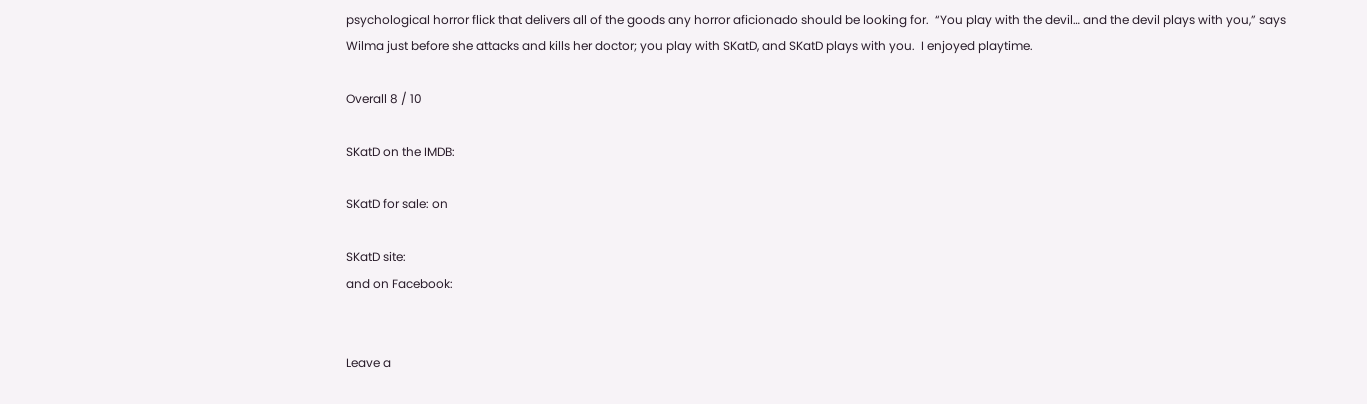psychological horror flick that delivers all of the goods any horror aficionado should be looking for.  “You play with the devil… and the devil plays with you,” says Wilma just before she attacks and kills her doctor; you play with SKatD, and SKatD plays with you.  I enjoyed playtime.

Overall 8 / 10

SKatD on the IMDB:

SKatD for sale: on

SKatD site:
and on Facebook:


Leave a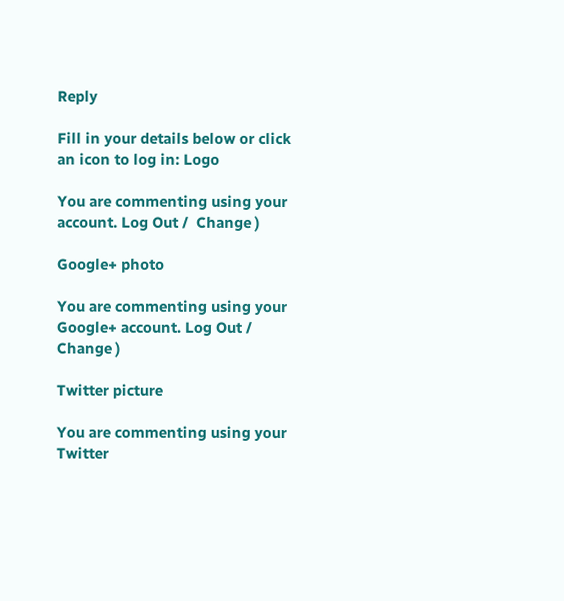Reply

Fill in your details below or click an icon to log in: Logo

You are commenting using your account. Log Out /  Change )

Google+ photo

You are commenting using your Google+ account. Log Out /  Change )

Twitter picture

You are commenting using your Twitter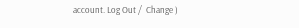account. Log Out /  Change )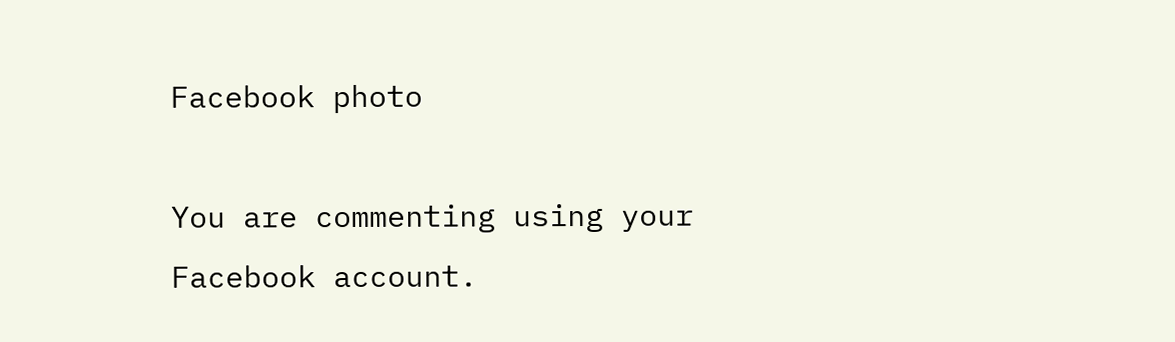Facebook photo

You are commenting using your Facebook account.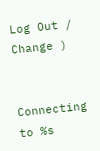Log Out /  Change )


Connecting to %s